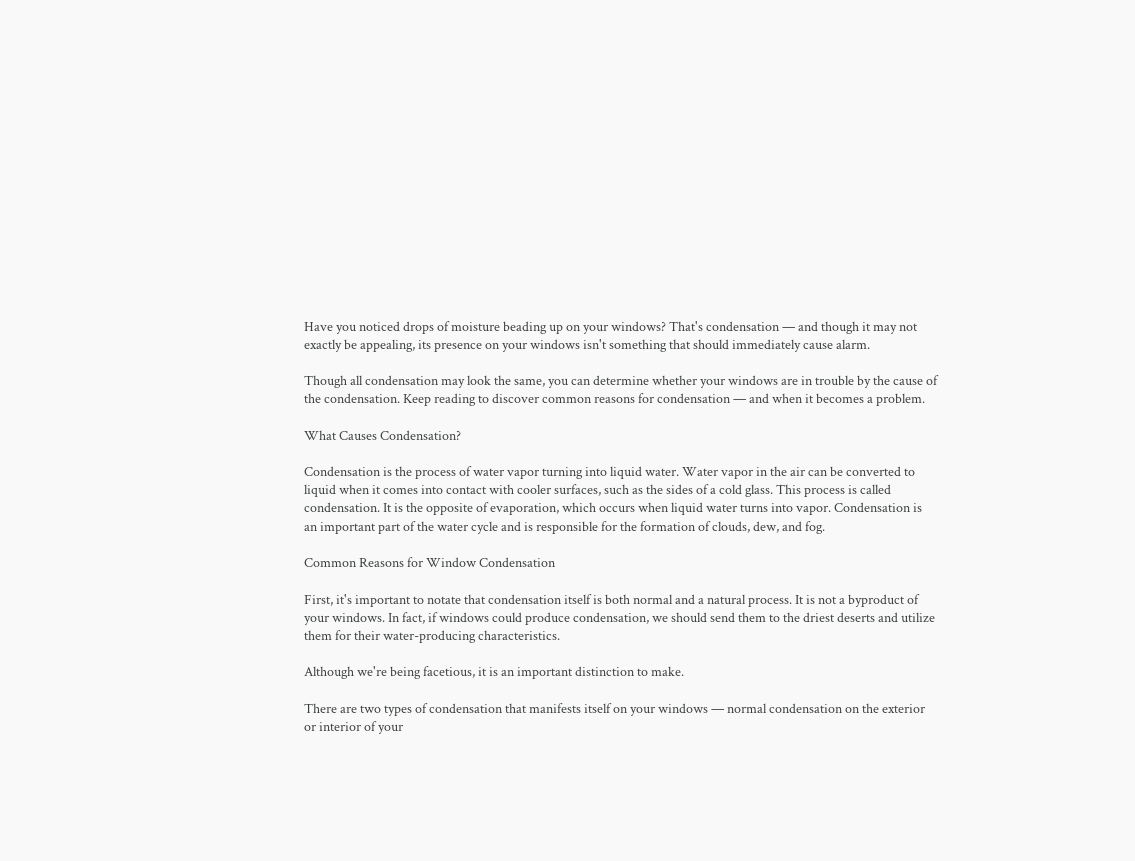Have you noticed drops of moisture beading up on your windows? That's condensation — and though it may not exactly be appealing, its presence on your windows isn't something that should immediately cause alarm.

Though all condensation may look the same, you can determine whether your windows are in trouble by the cause of the condensation. Keep reading to discover common reasons for condensation — and when it becomes a problem.

What Causes Condensation?

Condensation is the process of water vapor turning into liquid water. Water vapor in the air can be converted to liquid when it comes into contact with cooler surfaces, such as the sides of a cold glass. This process is called condensation. It is the opposite of evaporation, which occurs when liquid water turns into vapor. Condensation is an important part of the water cycle and is responsible for the formation of clouds, dew, and fog.

Common Reasons for Window Condensation

First, it's important to notate that condensation itself is both normal and a natural process. It is not a byproduct of your windows. In fact, if windows could produce condensation, we should send them to the driest deserts and utilize them for their water-producing characteristics.

Although we're being facetious, it is an important distinction to make.

There are two types of condensation that manifests itself on your windows — normal condensation on the exterior or interior of your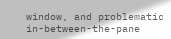window, and problematic in-between-the-pane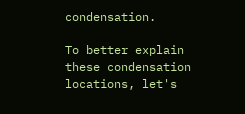condensation.

To better explain these condensation locations, let's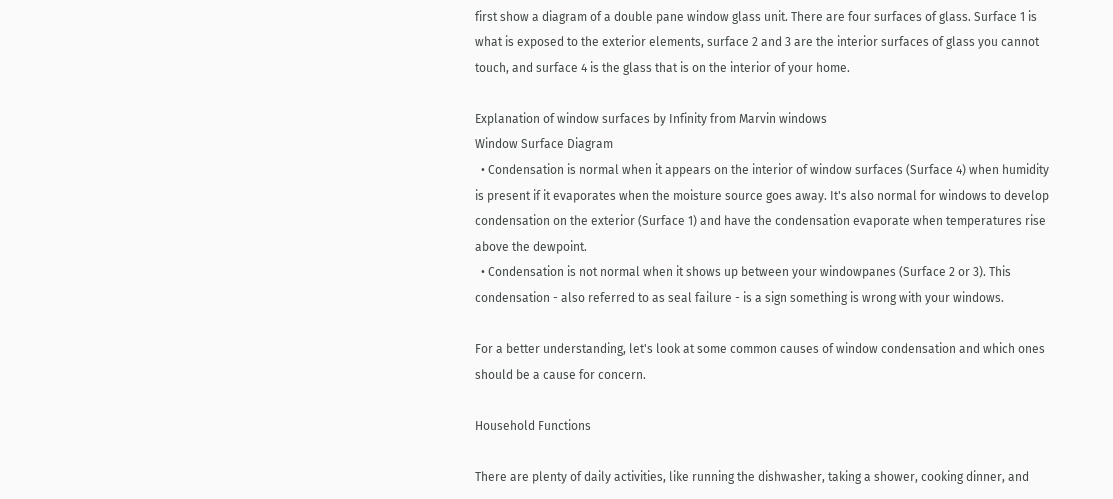first show a diagram of a double pane window glass unit. There are four surfaces of glass. Surface 1 is what is exposed to the exterior elements, surface 2 and 3 are the interior surfaces of glass you cannot touch, and surface 4 is the glass that is on the interior of your home.

Explanation of window surfaces by Infinity from Marvin windows
Window Surface Diagram
  • Condensation is normal when it appears on the interior of window surfaces (Surface 4) when humidity is present if it evaporates when the moisture source goes away. It's also normal for windows to develop condensation on the exterior (Surface 1) and have the condensation evaporate when temperatures rise above the dewpoint.
  • Condensation is not normal when it shows up between your windowpanes (Surface 2 or 3). This condensation - also referred to as seal failure - is a sign something is wrong with your windows.

For a better understanding, let's look at some common causes of window condensation and which ones should be a cause for concern.

Household Functions

There are plenty of daily activities, like running the dishwasher, taking a shower, cooking dinner, and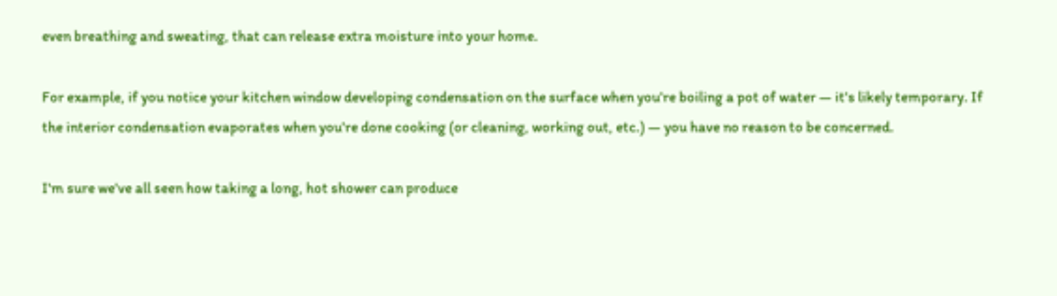even breathing and sweating, that can release extra moisture into your home.

For example, if you notice your kitchen window developing condensation on the surface when you're boiling a pot of water — it's likely temporary. If the interior condensation evaporates when you're done cooking (or cleaning, working out, etc.) — you have no reason to be concerned.

I'm sure we've all seen how taking a long, hot shower can produce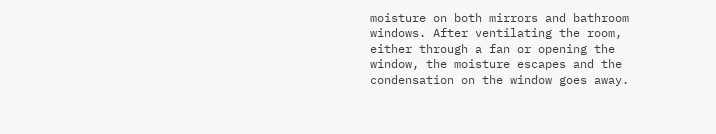moisture on both mirrors and bathroom windows. After ventilating the room, either through a fan or opening the window, the moisture escapes and the condensation on the window goes away.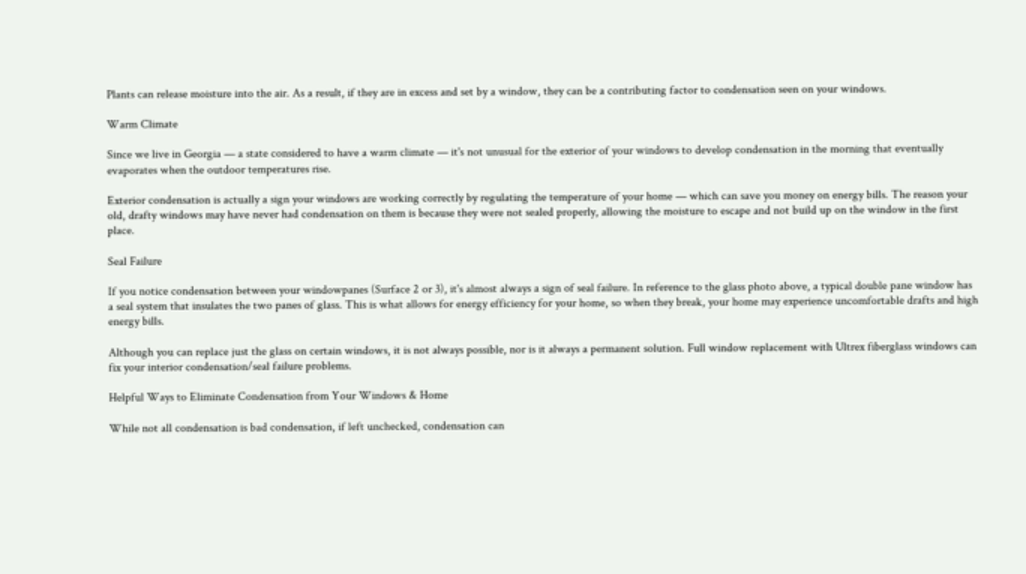Plants can release moisture into the air. As a result, if they are in excess and set by a window, they can be a contributing factor to condensation seen on your windows.

Warm Climate

Since we live in Georgia — a state considered to have a warm climate — it's not unusual for the exterior of your windows to develop condensation in the morning that eventually evaporates when the outdoor temperatures rise.

Exterior condensation is actually a sign your windows are working correctly by regulating the temperature of your home — which can save you money on energy bills. The reason your old, drafty windows may have never had condensation on them is because they were not sealed properly, allowing the moisture to escape and not build up on the window in the first place.

Seal Failure

If you notice condensation between your windowpanes (Surface 2 or 3), it's almost always a sign of seal failure. In reference to the glass photo above, a typical double pane window has a seal system that insulates the two panes of glass. This is what allows for energy efficiency for your home, so when they break, your home may experience uncomfortable drafts and high energy bills.

Although you can replace just the glass on certain windows, it is not always possible, nor is it always a permanent solution. Full window replacement with Ultrex fiberglass windows can fix your interior condensation/seal failure problems.

Helpful Ways to Eliminate Condensation from Your Windows & Home

While not all condensation is bad condensation, if left unchecked, condensation can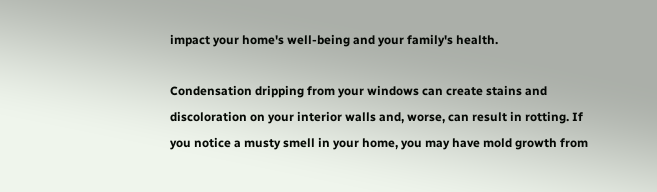impact your home's well-being and your family's health.

Condensation dripping from your windows can create stains and discoloration on your interior walls and, worse, can result in rotting. If you notice a musty smell in your home, you may have mold growth from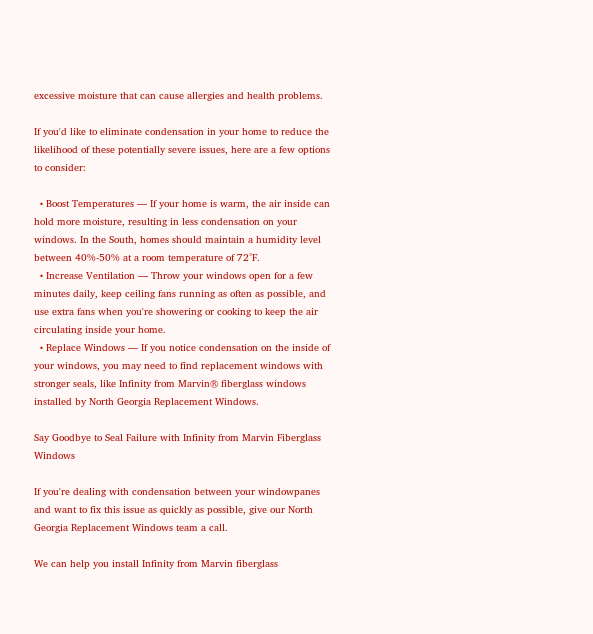excessive moisture that can cause allergies and health problems.

If you'd like to eliminate condensation in your home to reduce the likelihood of these potentially severe issues, here are a few options to consider:

  • Boost Temperatures — If your home is warm, the air inside can hold more moisture, resulting in less condensation on your windows. In the South, homes should maintain a humidity level between 40%-50% at a room temperature of 72°F.
  • Increase Ventilation — Throw your windows open for a few minutes daily, keep ceiling fans running as often as possible, and use extra fans when you're showering or cooking to keep the air circulating inside your home.
  • Replace Windows — If you notice condensation on the inside of your windows, you may need to find replacement windows with stronger seals, like Infinity from Marvin® fiberglass windows installed by North Georgia Replacement Windows.

Say Goodbye to Seal Failure with Infinity from Marvin Fiberglass Windows

If you're dealing with condensation between your windowpanes and want to fix this issue as quickly as possible, give our North Georgia Replacement Windows team a call.

We can help you install Infinity from Marvin fiberglass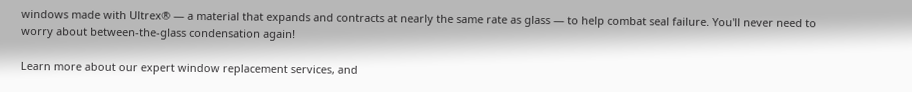windows made with Ultrex® — a material that expands and contracts at nearly the same rate as glass — to help combat seal failure. You'll never need to worry about between-the-glass condensation again!

Learn more about our expert window replacement services, and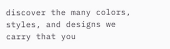discover the many colors, styles, and designs we carry that you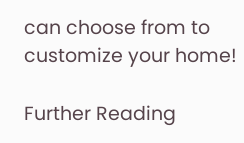can choose from to customize your home!

Further Reading